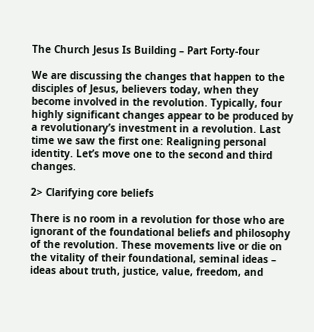The Church Jesus Is Building – Part Forty-four

We are discussing the changes that happen to the disciples of Jesus, believers today, when they become involved in the revolution. Typically, four highly significant changes appear to be produced by a revolutionary’s investment in a revolution. Last time we saw the first one: Realigning personal identity. Let’s move one to the second and third changes.

2> Clarifying core beliefs

There is no room in a revolution for those who are ignorant of the foundational beliefs and philosophy of the revolution. These movements live or die on the vitality of their foundational, seminal ideas – ideas about truth, justice, value, freedom, and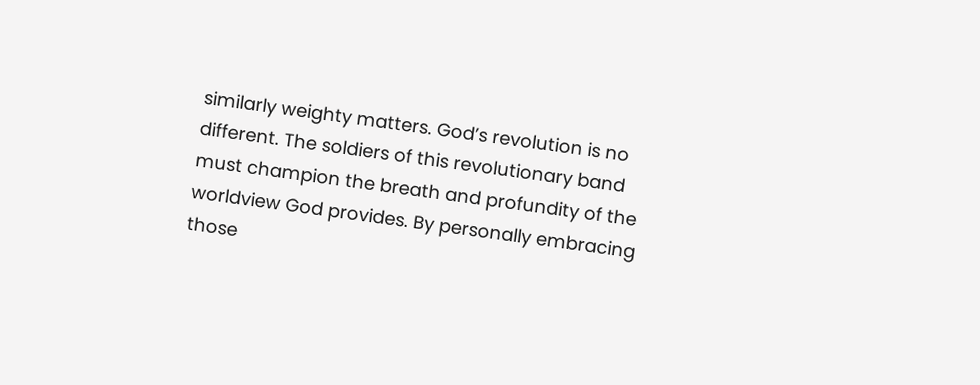similarly weighty matters. God’s revolution is no different. The soldiers of this revolutionary band must champion the breath and profundity of the worldview God provides. By personally embracing those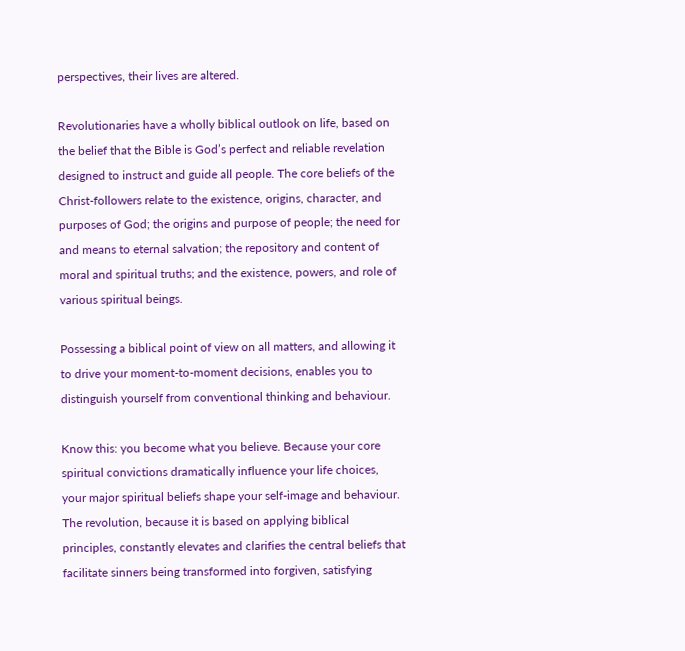perspectives, their lives are altered.

Revolutionaries have a wholly biblical outlook on life, based on the belief that the Bible is God’s perfect and reliable revelation designed to instruct and guide all people. The core beliefs of the Christ-followers relate to the existence, origins, character, and purposes of God; the origins and purpose of people; the need for and means to eternal salvation; the repository and content of moral and spiritual truths; and the existence, powers, and role of various spiritual beings.

Possessing a biblical point of view on all matters, and allowing it to drive your moment-to-moment decisions, enables you to distinguish yourself from conventional thinking and behaviour.

Know this: you become what you believe. Because your core spiritual convictions dramatically influence your life choices, your major spiritual beliefs shape your self-image and behaviour. The revolution, because it is based on applying biblical principles, constantly elevates and clarifies the central beliefs that facilitate sinners being transformed into forgiven, satisfying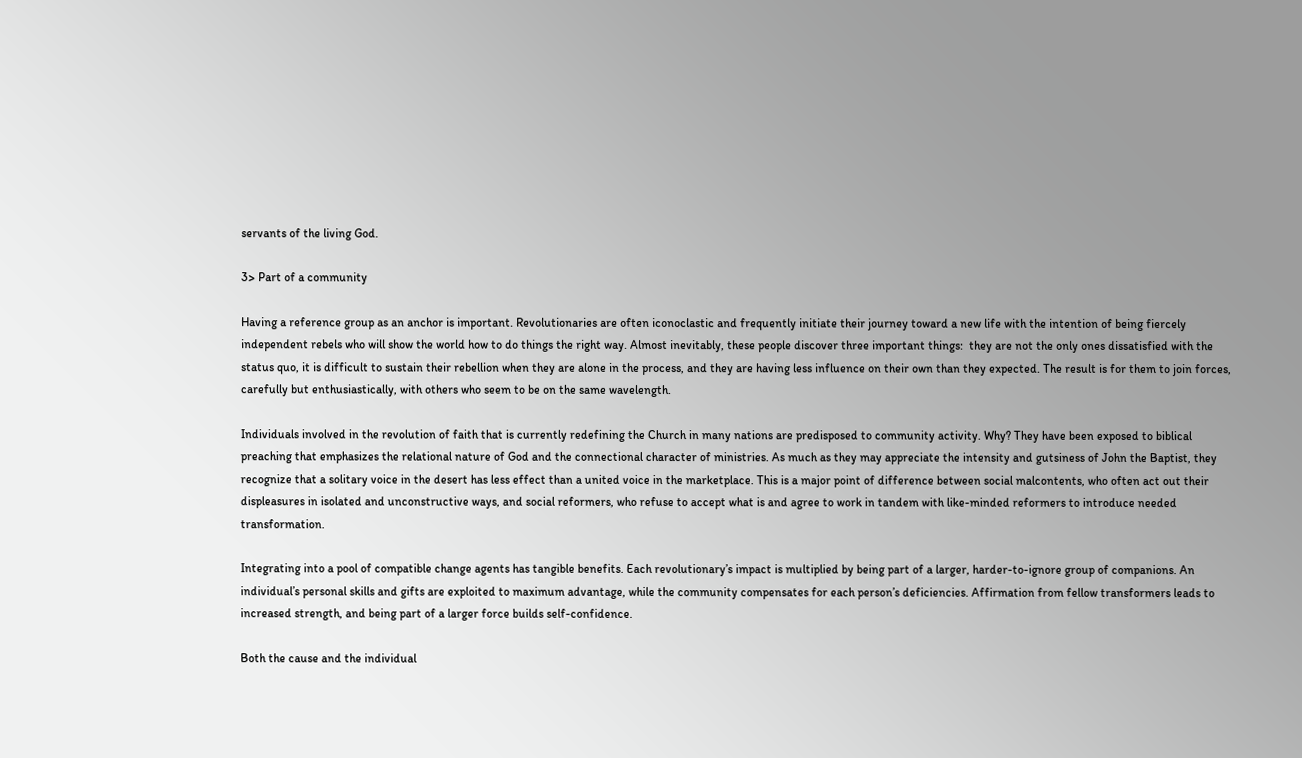servants of the living God.

3> Part of a community

Having a reference group as an anchor is important. Revolutionaries are often iconoclastic and frequently initiate their journey toward a new life with the intention of being fiercely independent rebels who will show the world how to do things the right way. Almost inevitably, these people discover three important things:  they are not the only ones dissatisfied with the status quo, it is difficult to sustain their rebellion when they are alone in the process, and they are having less influence on their own than they expected. The result is for them to join forces, carefully but enthusiastically, with others who seem to be on the same wavelength.

Individuals involved in the revolution of faith that is currently redefining the Church in many nations are predisposed to community activity. Why? They have been exposed to biblical preaching that emphasizes the relational nature of God and the connectional character of ministries. As much as they may appreciate the intensity and gutsiness of John the Baptist, they recognize that a solitary voice in the desert has less effect than a united voice in the marketplace. This is a major point of difference between social malcontents, who often act out their displeasures in isolated and unconstructive ways, and social reformers, who refuse to accept what is and agree to work in tandem with like-minded reformers to introduce needed transformation.

Integrating into a pool of compatible change agents has tangible benefits. Each revolutionary’s impact is multiplied by being part of a larger, harder-to-ignore group of companions. An individual’s personal skills and gifts are exploited to maximum advantage, while the community compensates for each person’s deficiencies. Affirmation from fellow transformers leads to increased strength, and being part of a larger force builds self-confidence.

Both the cause and the individual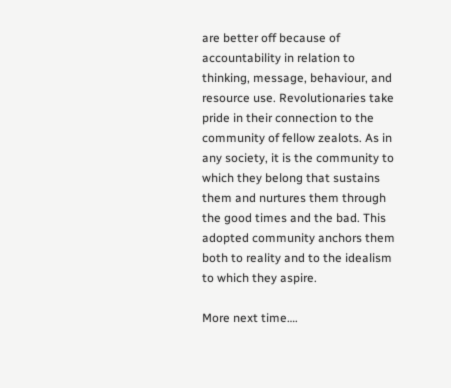are better off because of accountability in relation to thinking, message, behaviour, and resource use. Revolutionaries take pride in their connection to the community of fellow zealots. As in any society, it is the community to which they belong that sustains them and nurtures them through the good times and the bad. This adopted community anchors them both to reality and to the idealism to which they aspire.

More next time….